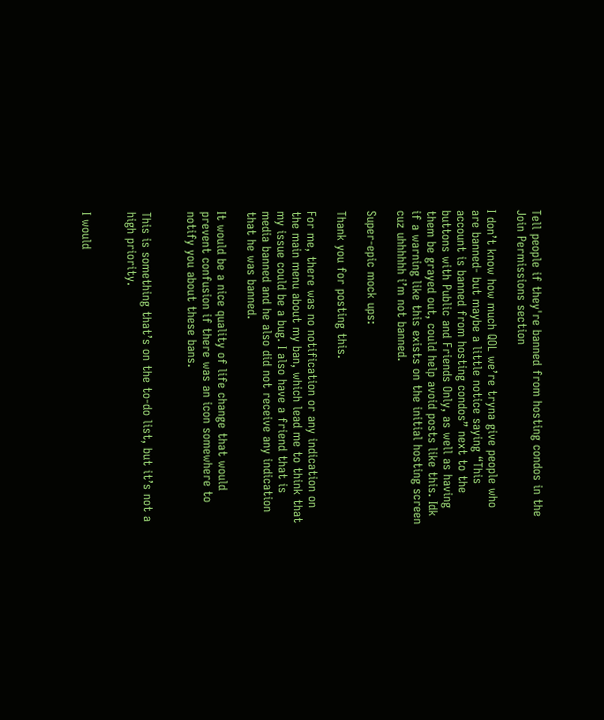Tell people if they're banned from hosting condos in the Join Permissions section

I don’t know how much QOL we’re tryna give people who are banned- but maybe a little notice saying “This account is banned from hosting condos” next to the buttons with Public and Friends Only, as well as having them be grayed out, could help avoid posts like this. Idk if a warning like this exists on the initial hosting screen cuz uhhhhhh i’m not banned.

Super-epic mock ups:

Thank you for posting this.

For me, there was no notification or any indication on the main menu about my ban, which lead me to think that my issue could be a bug. I also have a friend that is media banned and he also did not receive any indication that he was banned.

It would be a nice quality of life change that would prevent confusion if there was an icon somewhere to notify you about these bans.


This is something that’s on the to-do list, but it’s not a high priority.


I would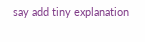say add tiny explanation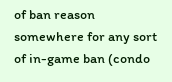of ban reason somewhere for any sort of in-game ban (condo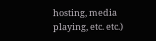hosting, media playing, etc. etc.)